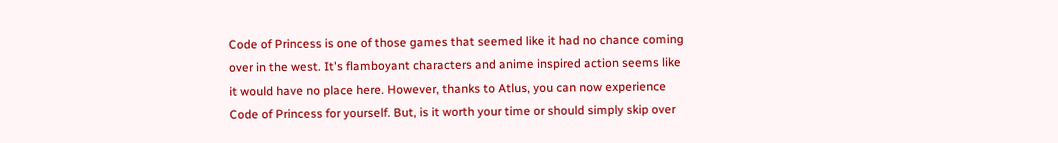Code of Princess is one of those games that seemed like it had no chance coming over in the west. It's flamboyant characters and anime inspired action seems like it would have no place here. However, thanks to Atlus, you can now experience Code of Princess for yourself. But, is it worth your time or should simply skip over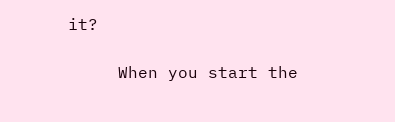it?

     When you start the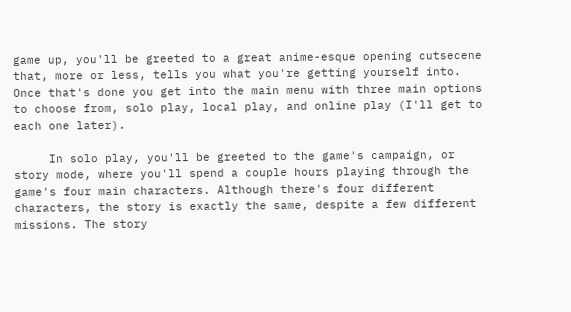game up, you'll be greeted to a great anime-esque opening cutsecene that, more or less, tells you what you're getting yourself into. Once that's done you get into the main menu with three main options to choose from, solo play, local play, and online play (I'll get to each one later).

     In solo play, you'll be greeted to the game's campaign, or story mode, where you'll spend a couple hours playing through the game's four main characters. Although there's four different characters, the story is exactly the same, despite a few different missions. The story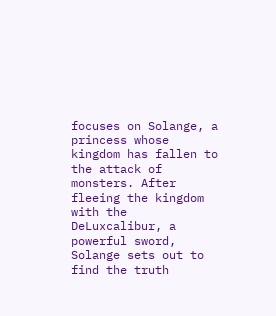focuses on Solange, a princess whose kingdom has fallen to the attack of monsters. After fleeing the kingdom with the DeLuxcalibur, a powerful sword, Solange sets out to find the truth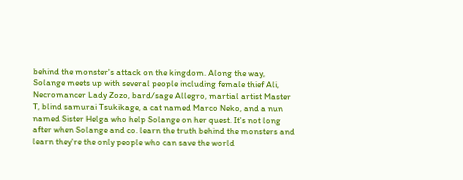behind the monster's attack on the kingdom. Along the way, Solange meets up with several people including female thief Ali, Necromancer Lady Zozo, bard/sage Allegro, martial artist Master T, blind samurai Tsukikage, a cat named Marco Neko, and a nun named Sister Helga who help Solange on her quest. It's not long after when Solange and co. learn the truth behind the monsters and learn they're the only people who can save the world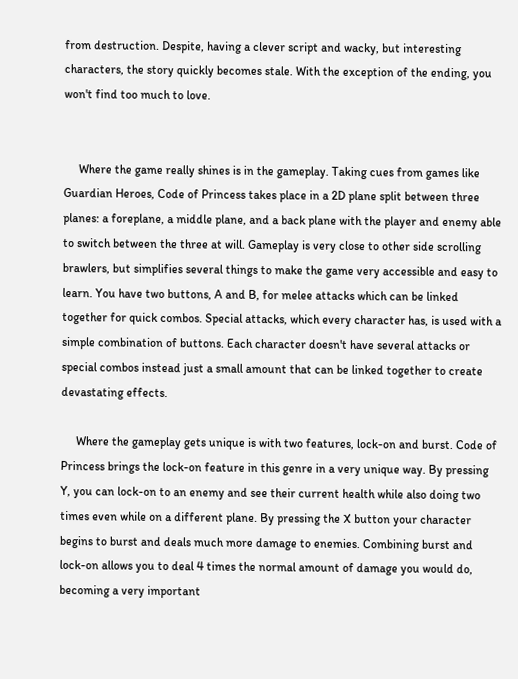from destruction. Despite, having a clever script and wacky, but interesting characters, the story quickly becomes stale. With the exception of the ending, you won't find too much to love.


     Where the game really shines is in the gameplay. Taking cues from games like Guardian Heroes, Code of Princess takes place in a 2D plane split between three planes: a foreplane, a middle plane, and a back plane with the player and enemy able to switch between the three at will. Gameplay is very close to other side scrolling brawlers, but simplifies several things to make the game very accessible and easy to learn. You have two buttons, A and B, for melee attacks which can be linked together for quick combos. Special attacks, which every character has, is used with a simple combination of buttons. Each character doesn't have several attacks or special combos instead just a small amount that can be linked together to create devastating effects.

     Where the gameplay gets unique is with two features, lock-on and burst. Code of Princess brings the lock-on feature in this genre in a very unique way. By pressing Y, you can lock-on to an enemy and see their current health while also doing two times even while on a different plane. By pressing the X button your character begins to burst and deals much more damage to enemies. Combining burst and lock-on allows you to deal 4 times the normal amount of damage you would do, becoming a very important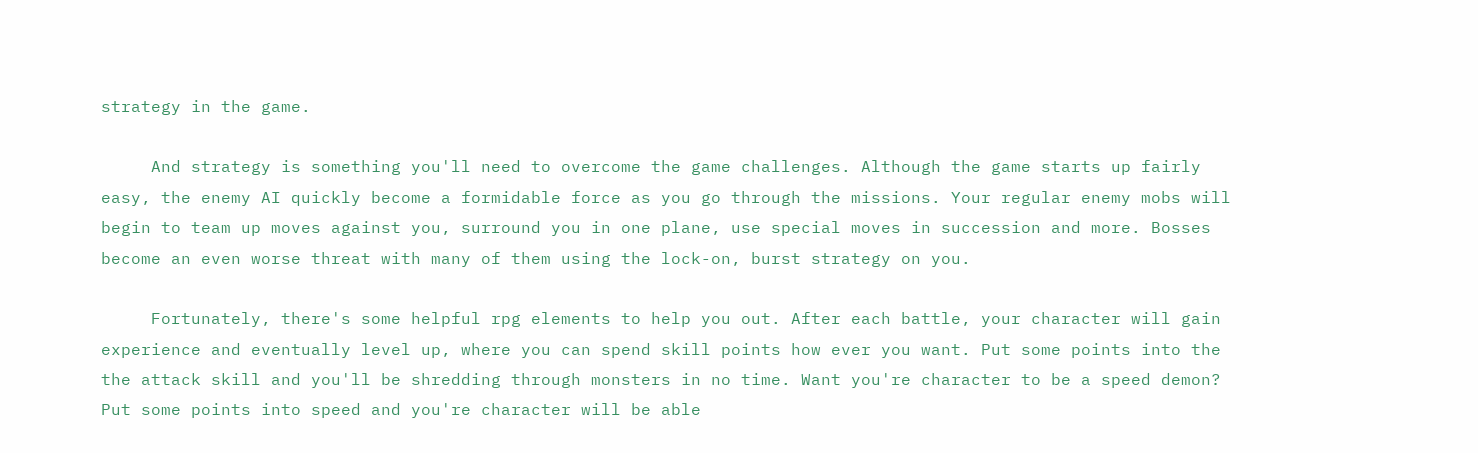strategy in the game.

     And strategy is something you'll need to overcome the game challenges. Although the game starts up fairly easy, the enemy AI quickly become a formidable force as you go through the missions. Your regular enemy mobs will begin to team up moves against you, surround you in one plane, use special moves in succession and more. Bosses become an even worse threat with many of them using the lock-on, burst strategy on you.

     Fortunately, there's some helpful rpg elements to help you out. After each battle, your character will gain experience and eventually level up, where you can spend skill points how ever you want. Put some points into the the attack skill and you'll be shredding through monsters in no time. Want you're character to be a speed demon? Put some points into speed and you're character will be able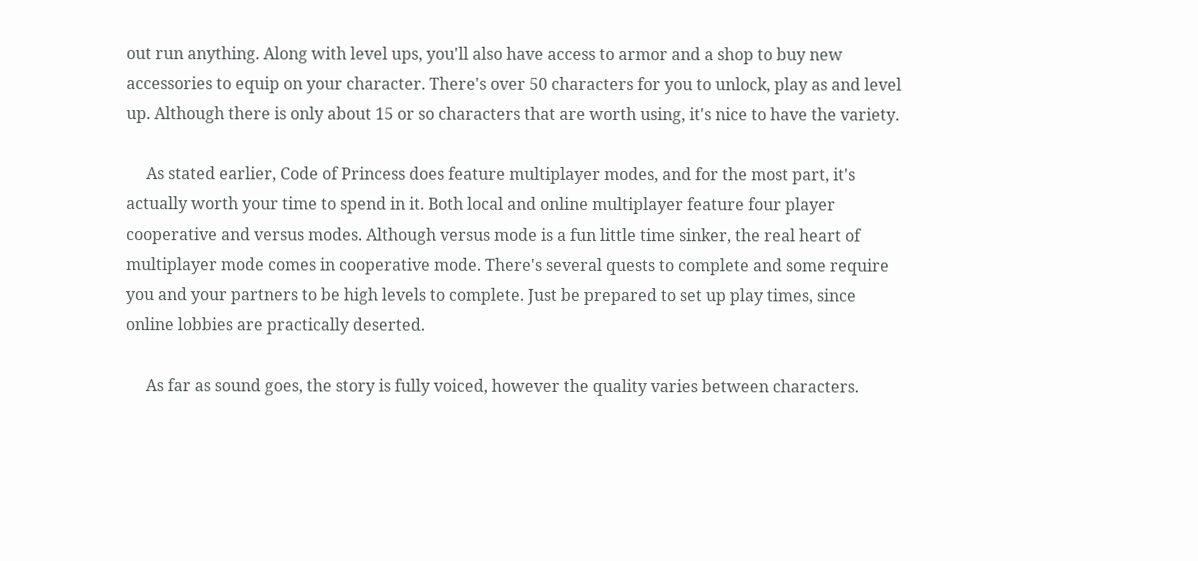out run anything. Along with level ups, you'll also have access to armor and a shop to buy new accessories to equip on your character. There's over 50 characters for you to unlock, play as and level up. Although there is only about 15 or so characters that are worth using, it's nice to have the variety.

     As stated earlier, Code of Princess does feature multiplayer modes, and for the most part, it's actually worth your time to spend in it. Both local and online multiplayer feature four player cooperative and versus modes. Although versus mode is a fun little time sinker, the real heart of multiplayer mode comes in cooperative mode. There's several quests to complete and some require you and your partners to be high levels to complete. Just be prepared to set up play times, since online lobbies are practically deserted.

     As far as sound goes, the story is fully voiced, however the quality varies between characters.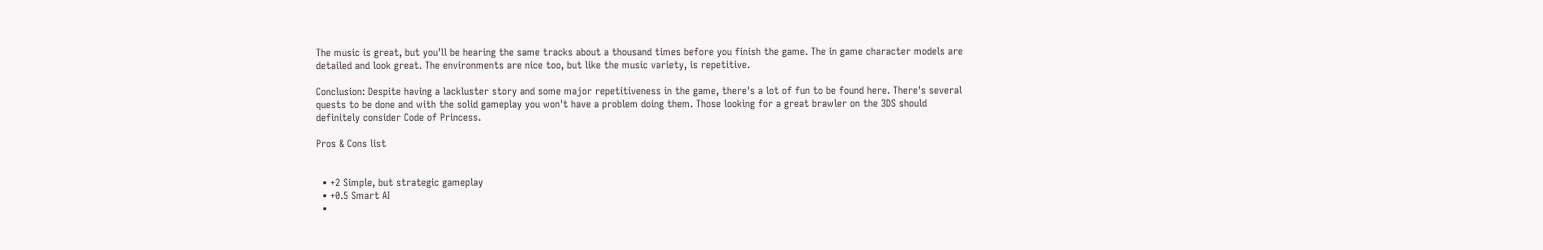The music is great, but you'll be hearing the same tracks about a thousand times before you finish the game. The in game character models are detailed and look great. The environments are nice too, but like the music variety, is repetitive.

Conclusion: Despite having a lackluster story and some major repetitiveness in the game, there's a lot of fun to be found here. There's several quests to be done and with the solid gameplay you won't have a problem doing them. Those looking for a great brawler on the 3DS should definitely consider Code of Princess.

Pros & Cons list


  • +2 Simple, but strategic gameplay
  • +0.5 Smart AI
  •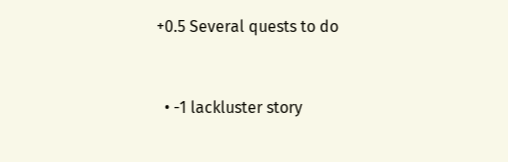+0.5 Several quests to do


  • -1 lackluster story